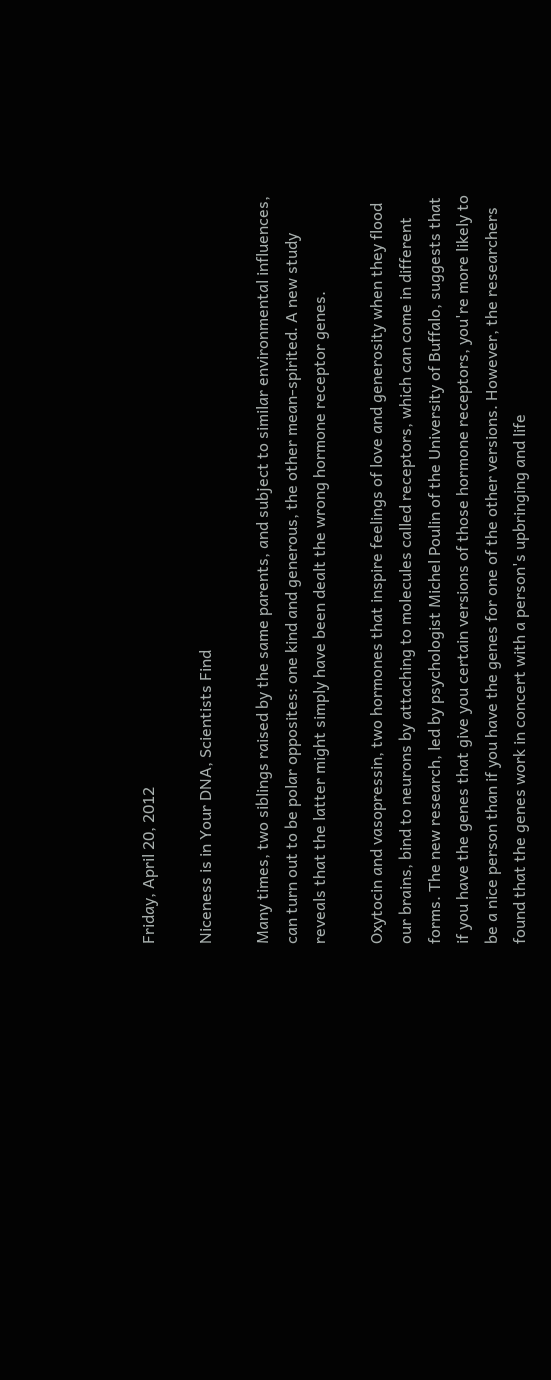Friday, April 20, 2012

Niceness is in Your DNA, Scientists Find

Many times, two siblings raised by the same parents, and subject to similar environmental influences, can turn out to be polar opposites: one kind and generous, the other mean-spirited. A new study reveals that the latter might simply have been dealt the wrong hormone receptor genes.

Oxytocin and vasopressin, two hormones that inspire feelings of love and generosity when they flood our brains, bind to neurons by attaching to molecules called receptors, which can come in different forms. The new research, led by psychologist Michel Poulin of the University of Buffalo, suggests that if you have the genes that give you certain versions of those hormone receptors, you're more likely to be a nice person than if you have the genes for one of the other versions. However, the researchers found that the genes work in concert with a person's upbringing and life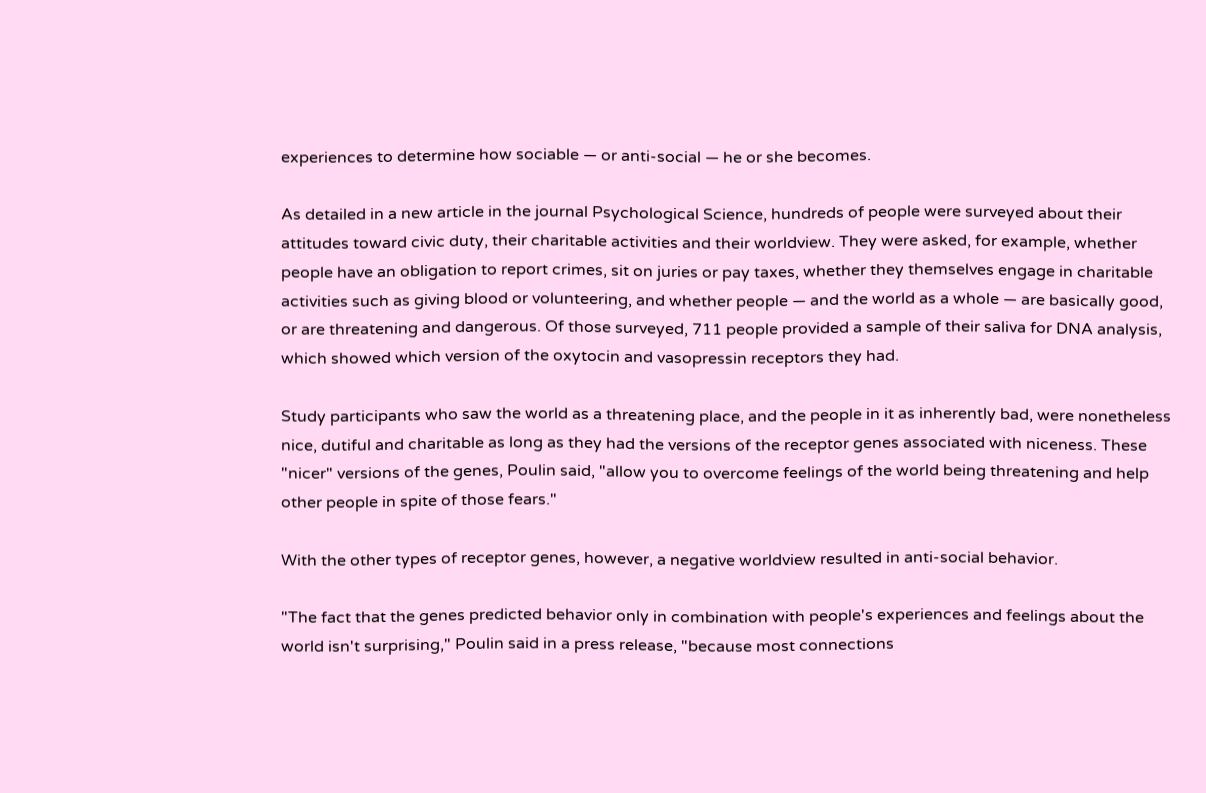experiences to determine how sociable — or anti-social — he or she becomes.

As detailed in a new article in the journal Psychological Science, hundreds of people were surveyed about their attitudes toward civic duty, their charitable activities and their worldview. They were asked, for example, whether people have an obligation to report crimes, sit on juries or pay taxes, whether they themselves engage in charitable activities such as giving blood or volunteering, and whether people — and the world as a whole — are basically good, or are threatening and dangerous. Of those surveyed, 711 people provided a sample of their saliva for DNA analysis, which showed which version of the oxytocin and vasopressin receptors they had.

Study participants who saw the world as a threatening place, and the people in it as inherently bad, were nonetheless nice, dutiful and charitable as long as they had the versions of the receptor genes associated with niceness. These "nicer" versions of the genes, Poulin said, "allow you to overcome feelings of the world being threatening and help other people in spite of those fears."

With the other types of receptor genes, however, a negative worldview resulted in anti-social behavior.

"The fact that the genes predicted behavior only in combination with people's experiences and feelings about the world isn't surprising," Poulin said in a press release, "because most connections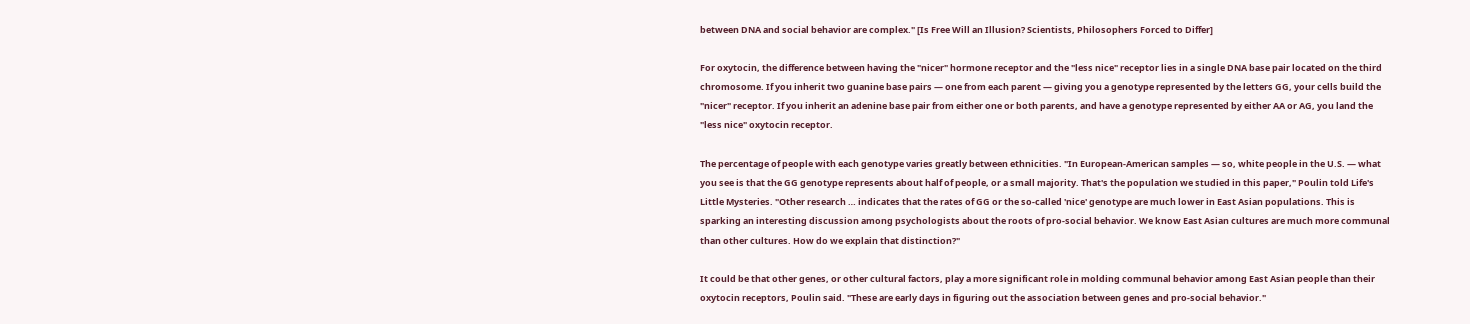between DNA and social behavior are complex." [Is Free Will an Illusion? Scientists, Philosophers Forced to Differ]

For oxytocin, the difference between having the "nicer" hormone receptor and the "less nice" receptor lies in a single DNA base pair located on the third chromosome. If you inherit two guanine base pairs — one from each parent — giving you a genotype represented by the letters GG, your cells build the "nicer" receptor. If you inherit an adenine base pair from either one or both parents, and have a genotype represented by either AA or AG, you land the "less nice" oxytocin receptor.

The percentage of people with each genotype varies greatly between ethnicities. "In European-American samples — so, white people in the U.S. — what you see is that the GG genotype represents about half of people, or a small majority. That's the population we studied in this paper," Poulin told Life's Little Mysteries. "Other research … indicates that the rates of GG or the so-called 'nice' genotype are much lower in East Asian populations. This is sparking an interesting discussion among psychologists about the roots of pro-social behavior. We know East Asian cultures are much more communal than other cultures. How do we explain that distinction?"

It could be that other genes, or other cultural factors, play a more significant role in molding communal behavior among East Asian people than their oxytocin receptors, Poulin said. "These are early days in figuring out the association between genes and pro-social behavior."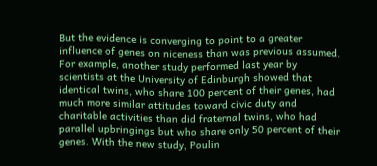But the evidence is converging to point to a greater influence of genes on niceness than was previous assumed. For example, another study performed last year by scientists at the University of Edinburgh showed that identical twins, who share 100 percent of their genes, had much more similar attitudes toward civic duty and charitable activities than did fraternal twins, who had parallel upbringings but who share only 50 percent of their genes. With the new study, Poulin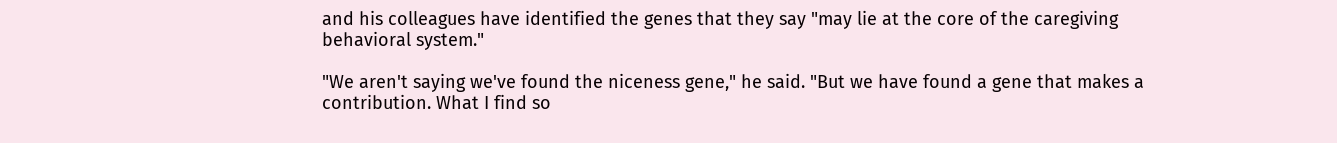and his colleagues have identified the genes that they say "may lie at the core of the caregiving behavioral system."

"We aren't saying we've found the niceness gene," he said. "But we have found a gene that makes a contribution. What I find so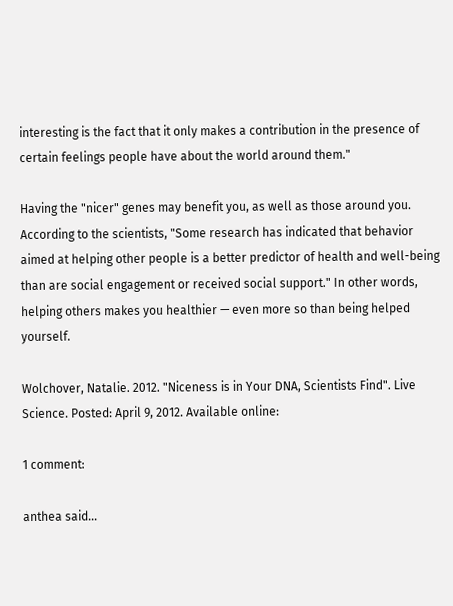interesting is the fact that it only makes a contribution in the presence of certain feelings people have about the world around them."

Having the "nicer" genes may benefit you, as well as those around you. According to the scientists, "Some research has indicated that behavior aimed at helping other people is a better predictor of health and well-being than are social engagement or received social support." In other words, helping others makes you healthier — even more so than being helped yourself.

Wolchover, Natalie. 2012. "Niceness is in Your DNA, Scientists Find". Live Science. Posted: April 9, 2012. Available online:

1 comment:

anthea said...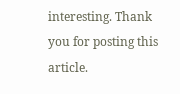interesting. Thank you for posting this article.